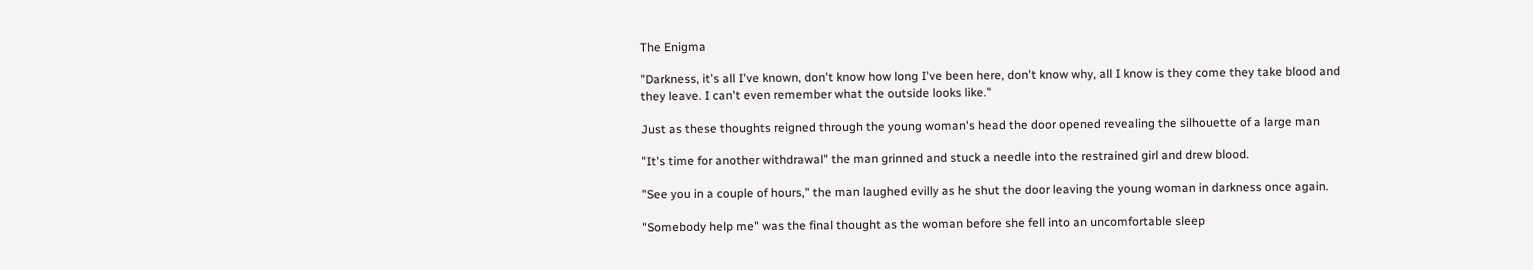The Enigma

"Darkness, it's all I've known, don't know how long I've been here, don't know why, all I know is they come they take blood and they leave. I can't even remember what the outside looks like."

Just as these thoughts reigned through the young woman's head the door opened revealing the silhouette of a large man

"It's time for another withdrawal" the man grinned and stuck a needle into the restrained girl and drew blood.

"See you in a couple of hours," the man laughed evilly as he shut the door leaving the young woman in darkness once again.

"Somebody help me" was the final thought as the woman before she fell into an uncomfortable sleep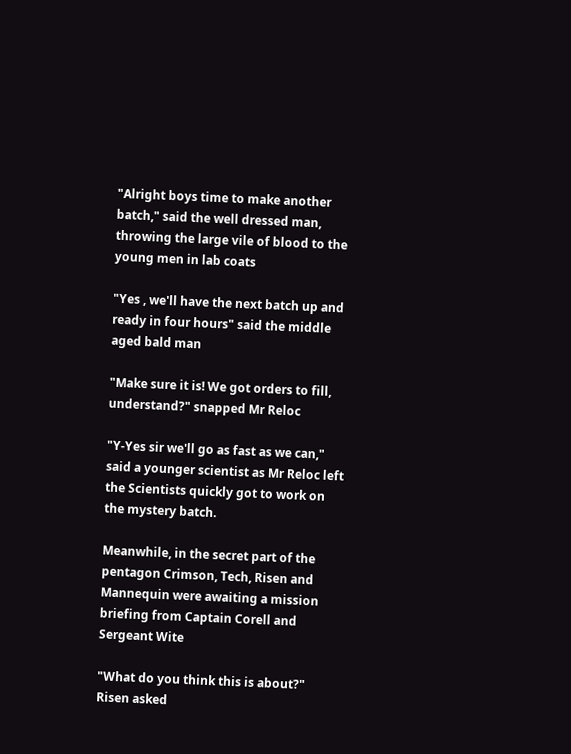"Alright boys time to make another batch," said the well dressed man, throwing the large vile of blood to the young men in lab coats

"Yes , we'll have the next batch up and ready in four hours" said the middle aged bald man

"Make sure it is! We got orders to fill, understand?" snapped Mr Reloc

"Y-Yes sir we'll go as fast as we can," said a younger scientist as Mr Reloc left the Scientists quickly got to work on the mystery batch.

Meanwhile, in the secret part of the pentagon Crimson, Tech, Risen and Mannequin were awaiting a mission briefing from Captain Corell and Sergeant Wite

"What do you think this is about?" Risen asked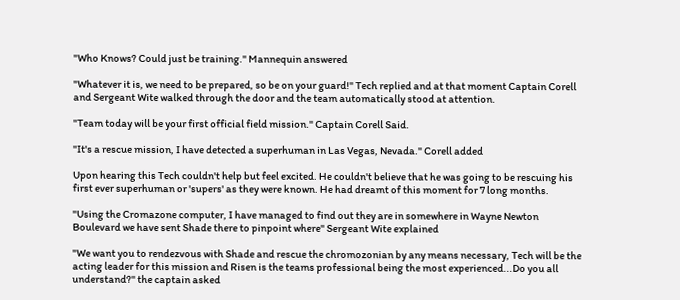"Who Knows? Could just be training." Mannequin answered

"Whatever it is, we need to be prepared, so be on your guard!" Tech replied and at that moment Captain Corell and Sergeant Wite walked through the door and the team automatically stood at attention.

"Team today will be your first official field mission." Captain Corell Said.

"It's a rescue mission, I have detected a superhuman in Las Vegas, Nevada." Corell added

Upon hearing this Tech couldn't help but feel excited. He couldn't believe that he was going to be rescuing his first ever superhuman or 'supers' as they were known. He had dreamt of this moment for 7 long months.

"Using the Cromazone computer, I have managed to find out they are in somewhere in Wayne Newton Boulevard we have sent Shade there to pinpoint where" Sergeant Wite explained

"We want you to rendezvous with Shade and rescue the chromozonian by any means necessary, Tech will be the acting leader for this mission and Risen is the teams professional being the most experienced...Do you all understand?" the captain asked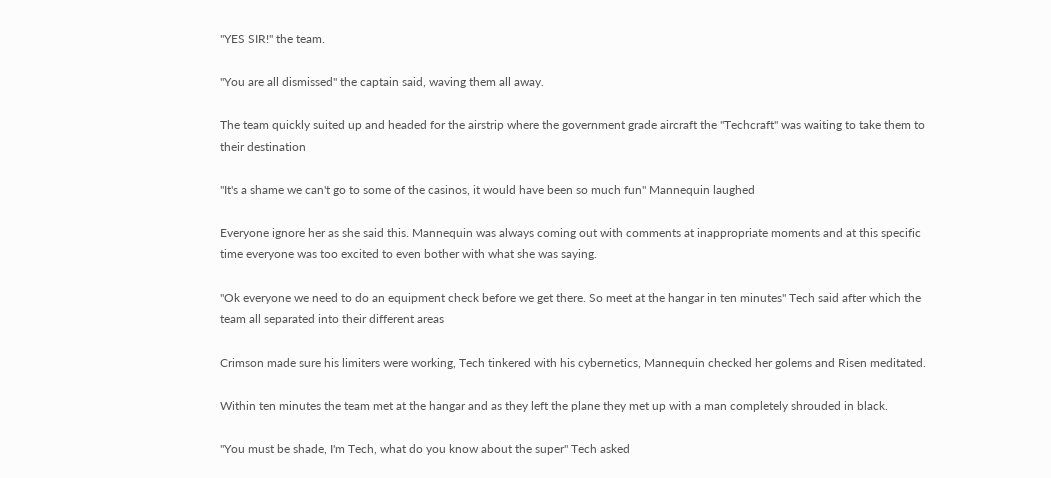"YES SIR!" the team.

"You are all dismissed" the captain said, waving them all away.

The team quickly suited up and headed for the airstrip where the government grade aircraft the "Techcraft" was waiting to take them to their destination

"It's a shame we can't go to some of the casinos, it would have been so much fun" Mannequin laughed

Everyone ignore her as she said this. Mannequin was always coming out with comments at inappropriate moments and at this specific time everyone was too excited to even bother with what she was saying.

"Ok everyone we need to do an equipment check before we get there. So meet at the hangar in ten minutes" Tech said after which the team all separated into their different areas

Crimson made sure his limiters were working, Tech tinkered with his cybernetics, Mannequin checked her golems and Risen meditated.

Within ten minutes the team met at the hangar and as they left the plane they met up with a man completely shrouded in black.

"You must be shade, I'm Tech, what do you know about the super" Tech asked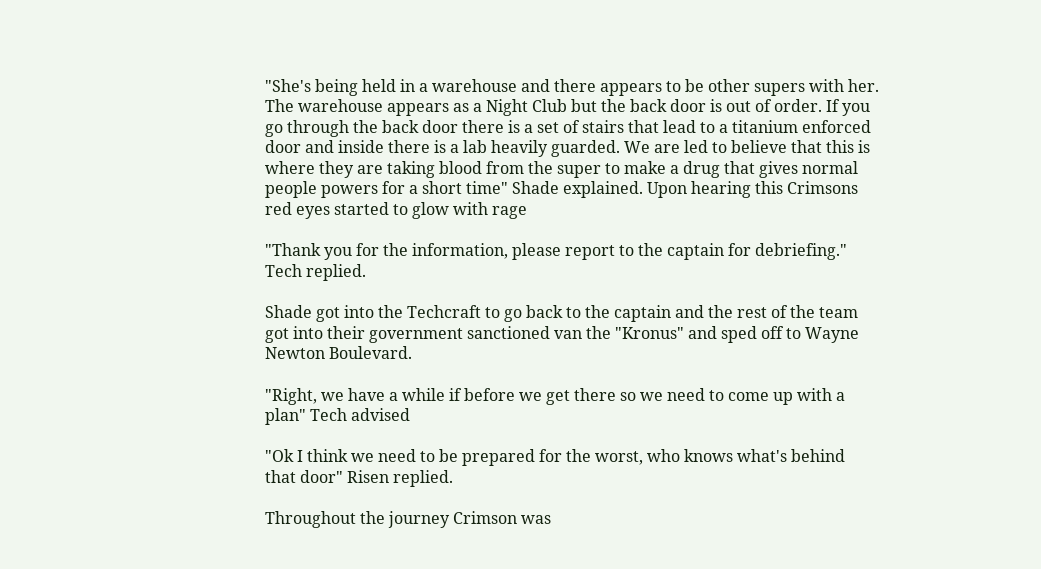"She's being held in a warehouse and there appears to be other supers with her. The warehouse appears as a Night Club but the back door is out of order. If you go through the back door there is a set of stairs that lead to a titanium enforced door and inside there is a lab heavily guarded. We are led to believe that this is where they are taking blood from the super to make a drug that gives normal people powers for a short time" Shade explained. Upon hearing this Crimsons red eyes started to glow with rage

"Thank you for the information, please report to the captain for debriefing." Tech replied.

Shade got into the Techcraft to go back to the captain and the rest of the team got into their government sanctioned van the "Kronus" and sped off to Wayne Newton Boulevard.

"Right, we have a while if before we get there so we need to come up with a plan" Tech advised

"Ok I think we need to be prepared for the worst, who knows what's behind that door" Risen replied.

Throughout the journey Crimson was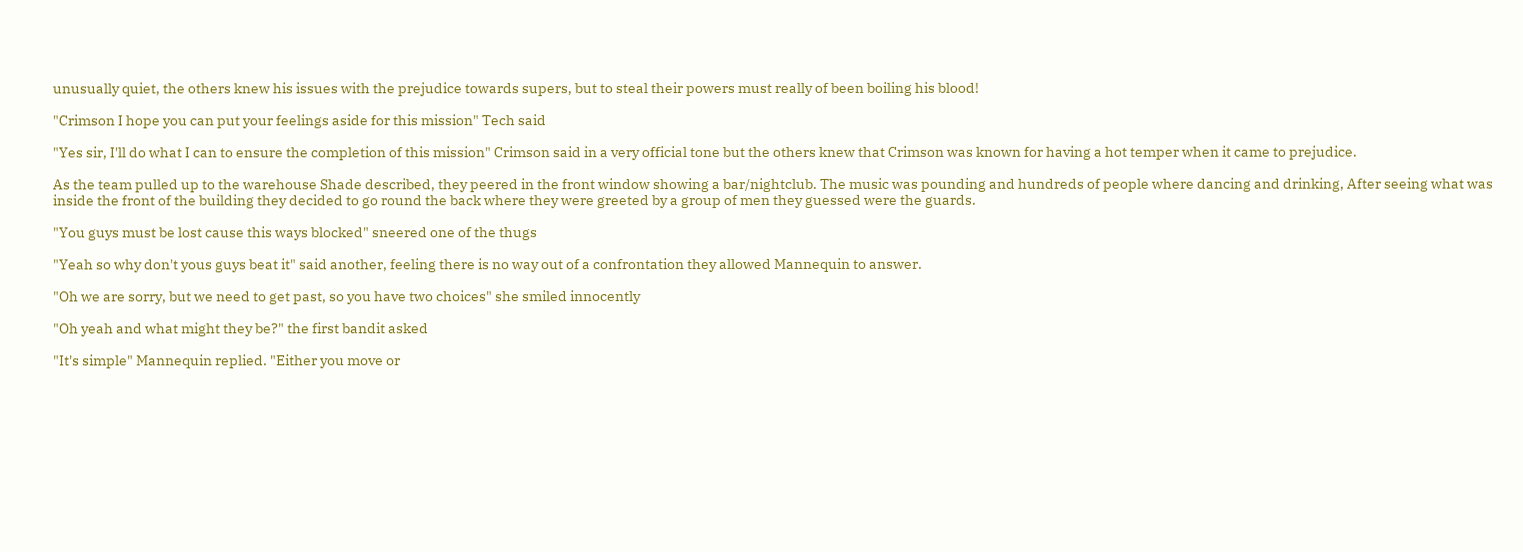unusually quiet, the others knew his issues with the prejudice towards supers, but to steal their powers must really of been boiling his blood!

"Crimson I hope you can put your feelings aside for this mission" Tech said

"Yes sir, I'll do what I can to ensure the completion of this mission" Crimson said in a very official tone but the others knew that Crimson was known for having a hot temper when it came to prejudice.

As the team pulled up to the warehouse Shade described, they peered in the front window showing a bar/nightclub. The music was pounding and hundreds of people where dancing and drinking, After seeing what was inside the front of the building they decided to go round the back where they were greeted by a group of men they guessed were the guards.

"You guys must be lost cause this ways blocked" sneered one of the thugs

"Yeah so why don't yous guys beat it" said another, feeling there is no way out of a confrontation they allowed Mannequin to answer.

"Oh we are sorry, but we need to get past, so you have two choices" she smiled innocently

"Oh yeah and what might they be?" the first bandit asked

"It's simple" Mannequin replied. "Either you move or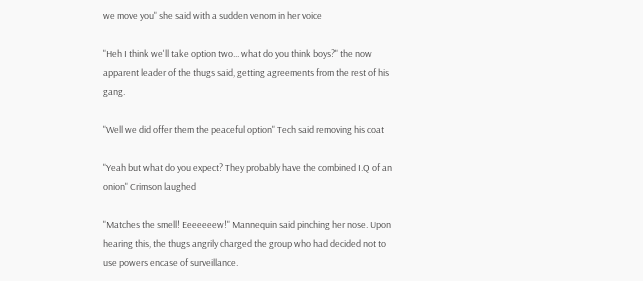we move you" she said with a sudden venom in her voice

"Heh I think we'll take option two... what do you think boys?" the now apparent leader of the thugs said, getting agreements from the rest of his gang.

"Well we did offer them the peaceful option" Tech said removing his coat

"Yeah but what do you expect? They probably have the combined I.Q of an onion" Crimson laughed

"Matches the smell! Eeeeeeew!" Mannequin said pinching her nose. Upon hearing this, the thugs angrily charged the group who had decided not to use powers encase of surveillance.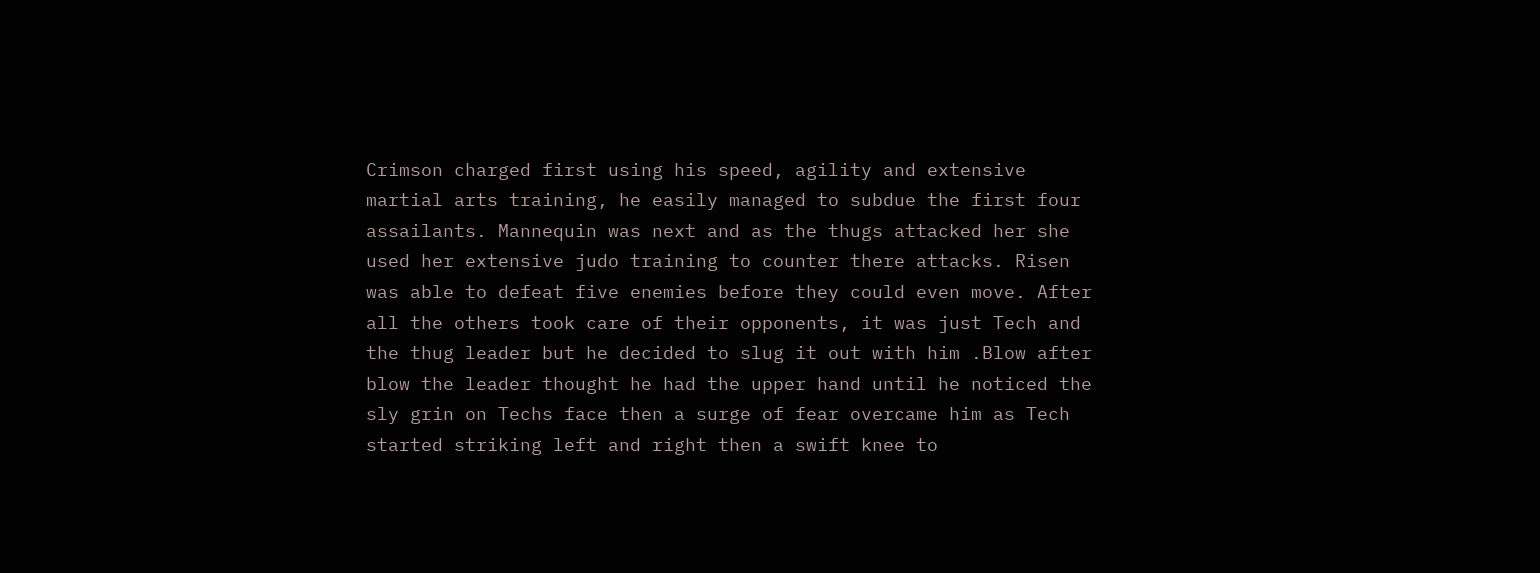Crimson charged first using his speed, agility and extensive martial arts training, he easily managed to subdue the first four assailants. Mannequin was next and as the thugs attacked her she used her extensive judo training to counter there attacks. Risen was able to defeat five enemies before they could even move. After all the others took care of their opponents, it was just Tech and the thug leader but he decided to slug it out with him .Blow after blow the leader thought he had the upper hand until he noticed the sly grin on Techs face then a surge of fear overcame him as Tech started striking left and right then a swift knee to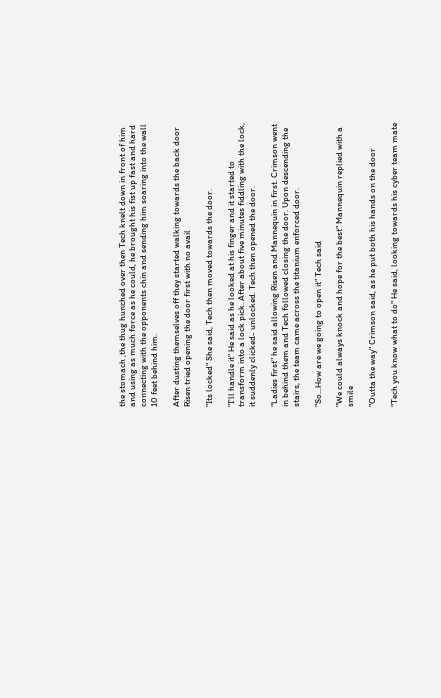the stomach ,the thug hunched over then Tech knelt down in front of him and using as much force as he could, he brought his fist up fast and hard connecting with the opponents chin and sending him soaring into the wall 10 feet behind him.

After dusting themselves off they started walking towards the back door Risen tried opening the door first with no avail

"Its locked" She said, Tech then moved towards the door.

"I'll handle it" He said as he looked at his finger and it started to transform into a lock pick. After about five minutes fiddling with the lock, it suddenly clicked- unlocked. Tech then opened the door.

"Ladies first" he said allowing Risen and Mannequin in first. Crimson went in behind them and Tech followed closing the door. Upon descending the stairs, the team came across the titanium enforced door.

"So...How are we going to open it" Tech said

"We could always knock and hope for the best" Mannequin replied with a smile

"Outta the way" Crimson said, as he put both his hands on the door

"Tech you know what to do" He said, looking towards his cyber team mate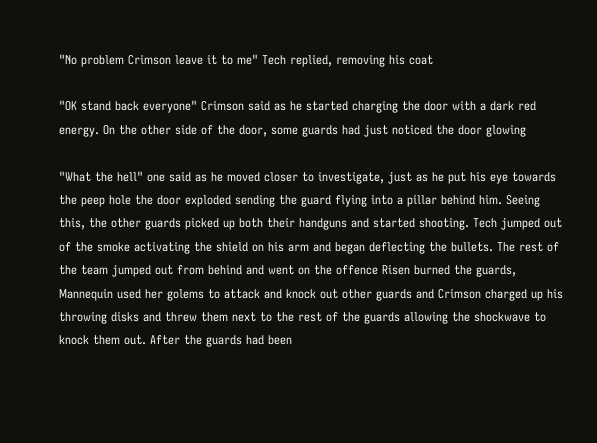"No problem Crimson leave it to me" Tech replied, removing his coat

"OK stand back everyone" Crimson said as he started charging the door with a dark red energy. On the other side of the door, some guards had just noticed the door glowing

"What the hell" one said as he moved closer to investigate, just as he put his eye towards the peep hole the door exploded sending the guard flying into a pillar behind him. Seeing this, the other guards picked up both their handguns and started shooting. Tech jumped out of the smoke activating the shield on his arm and began deflecting the bullets. The rest of the team jumped out from behind and went on the offence Risen burned the guards, Mannequin used her golems to attack and knock out other guards and Crimson charged up his throwing disks and threw them next to the rest of the guards allowing the shockwave to knock them out. After the guards had been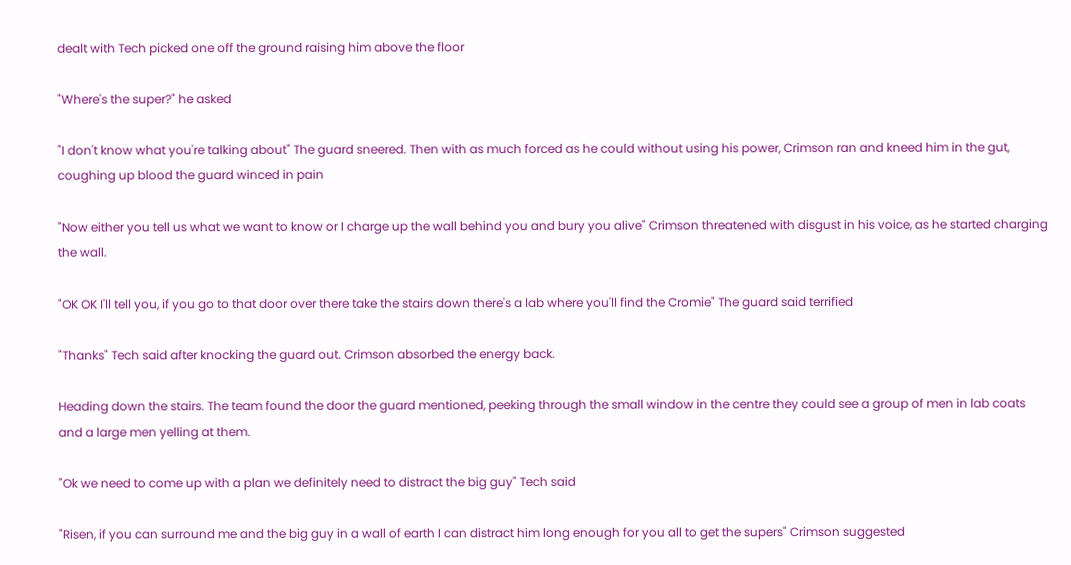dealt with Tech picked one off the ground raising him above the floor

"Where's the super?" he asked

"I don't know what you're talking about" The guard sneered. Then with as much forced as he could without using his power, Crimson ran and kneed him in the gut, coughing up blood the guard winced in pain

"Now either you tell us what we want to know or I charge up the wall behind you and bury you alive" Crimson threatened with disgust in his voice, as he started charging the wall.

"OK OK I'll tell you, if you go to that door over there take the stairs down there's a lab where you'll find the Cromie" The guard said terrified

"Thanks" Tech said after knocking the guard out. Crimson absorbed the energy back.

Heading down the stairs. The team found the door the guard mentioned, peeking through the small window in the centre they could see a group of men in lab coats and a large men yelling at them.

"Ok we need to come up with a plan we definitely need to distract the big guy" Tech said

"Risen, if you can surround me and the big guy in a wall of earth I can distract him long enough for you all to get the supers" Crimson suggested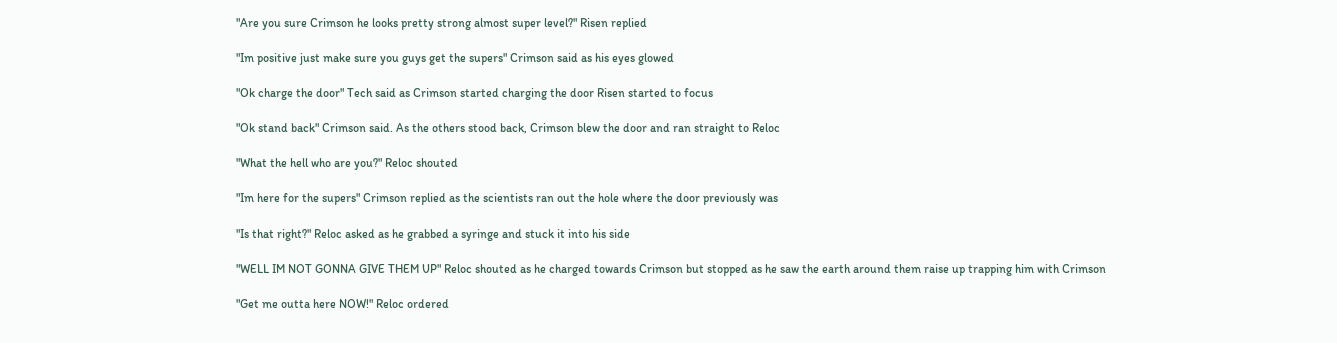"Are you sure Crimson he looks pretty strong almost super level?" Risen replied

"Im positive just make sure you guys get the supers" Crimson said as his eyes glowed

"Ok charge the door" Tech said as Crimson started charging the door Risen started to focus

"Ok stand back" Crimson said. As the others stood back, Crimson blew the door and ran straight to Reloc

"What the hell who are you?" Reloc shouted

"Im here for the supers" Crimson replied as the scientists ran out the hole where the door previously was

"Is that right?" Reloc asked as he grabbed a syringe and stuck it into his side

"WELL IM NOT GONNA GIVE THEM UP" Reloc shouted as he charged towards Crimson but stopped as he saw the earth around them raise up trapping him with Crimson

"Get me outta here NOW!" Reloc ordered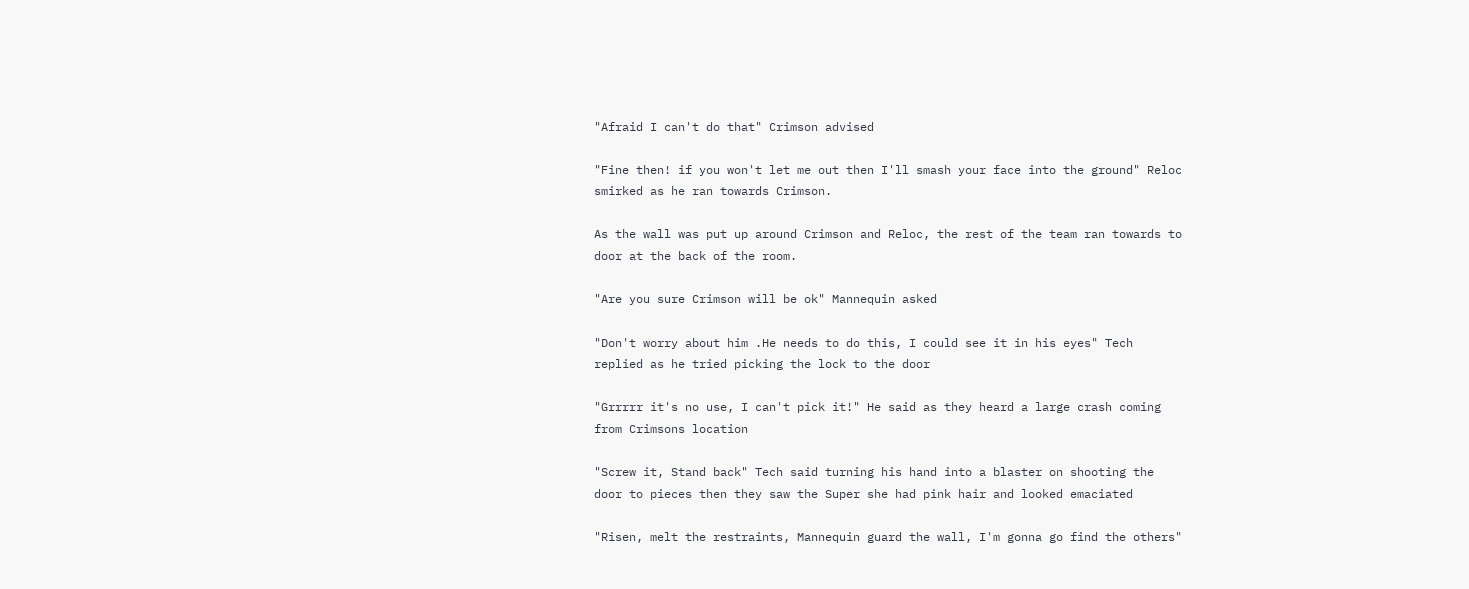"Afraid I can't do that" Crimson advised

"Fine then! if you won't let me out then I'll smash your face into the ground" Reloc smirked as he ran towards Crimson.

As the wall was put up around Crimson and Reloc, the rest of the team ran towards to door at the back of the room.

"Are you sure Crimson will be ok" Mannequin asked

"Don't worry about him .He needs to do this, I could see it in his eyes" Tech replied as he tried picking the lock to the door

"Grrrrr it's no use, I can't pick it!" He said as they heard a large crash coming from Crimsons location

"Screw it, Stand back" Tech said turning his hand into a blaster on shooting the door to pieces then they saw the Super she had pink hair and looked emaciated

"Risen, melt the restraints, Mannequin guard the wall, I'm gonna go find the others"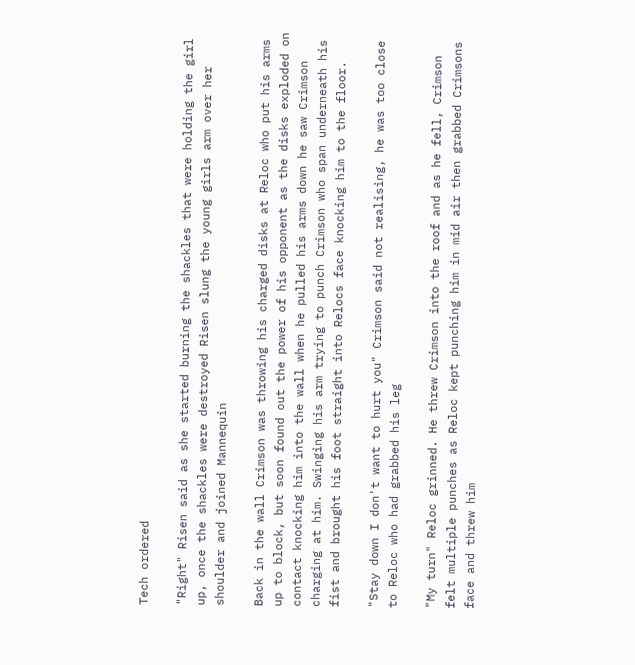Tech ordered

"Right" Risen said as she started burning the shackles that were holding the girl up, once the shackles were destroyed Risen slung the young girls arm over her shoulder and joined Mannequin

Back in the wall Crimson was throwing his charged disks at Reloc who put his arms up to block, but soon found out the power of his opponent as the disks exploded on contact knocking him into the wall when he pulled his arms down he saw Crimson charging at him. Swinging his arm trying to punch Crimson who span underneath his fist and brought his foot straight into Relocs face knocking him to the floor.

"Stay down I don't want to hurt you" Crimson said not realising, he was too close to Reloc who had grabbed his leg

"My turn" Reloc grinned. He threw Crimson into the roof and as he fell, Crimson felt multiple punches as Reloc kept punching him in mid air then grabbed Crimsons face and threw him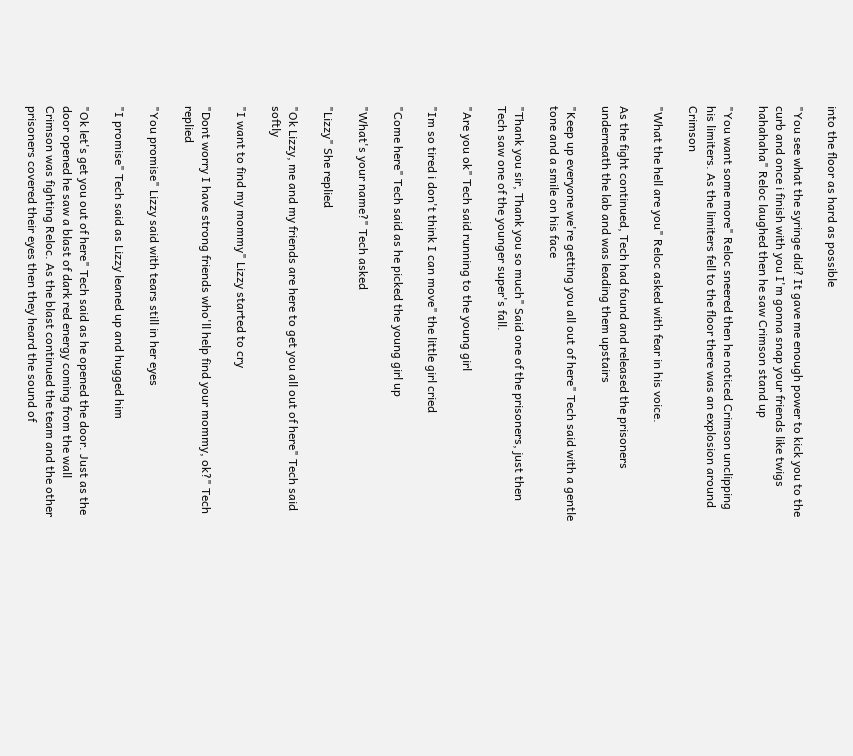into the floor as hard as possible

"You see what the syringe did? It gave me enough power to kick you to the curb and once i finish with you I'm gonna snap your friends like twigs hahahaha" Reloc laughed then he saw Crimson stand up

"You want some more" Reloc sneered then he noticed Crimson unclipping his limiters. As the limiters fell to the floor there was an explosion around Crimson

"What the hell are you" Reloc asked with fear in his voice.

As the fight continued, Tech had found and released the prisoners underneath the lab and was leading them upstairs

"Keep up everyone we're getting you all out of here" Tech said with a gentle tone and a smile on his face

"Thank you sir, Thank you so much" Said one of the prisoners, just then Tech saw one of the younger super's fall.

"Are you ok" Tech said running to the young girl

"Im so tired i don't think I can move" the little girl cried

"Come here" Tech said as he picked the young girl up

"What's your name?" Tech asked

"Lizzy" She replied

"Ok Lizzy, me and my friends are here to get you all out of here" Tech said softly

"I want to find my mommy" Lizzy started to cry

"Dont worry I have strong friends who'll help find your mommy, ok?" Tech replied

"You promise" Lizzy said with tears still in her eyes

"I promise" Tech said as Lizzy leaned up and hugged him

"Ok let's get you out of here" Tech said as he opened the door. Just as the door opened he saw a blast of dark red energy coming from the wall Crimson was fighting Reloc. As the blast continued the team and the other prisoners covered their eyes then they heard the sound of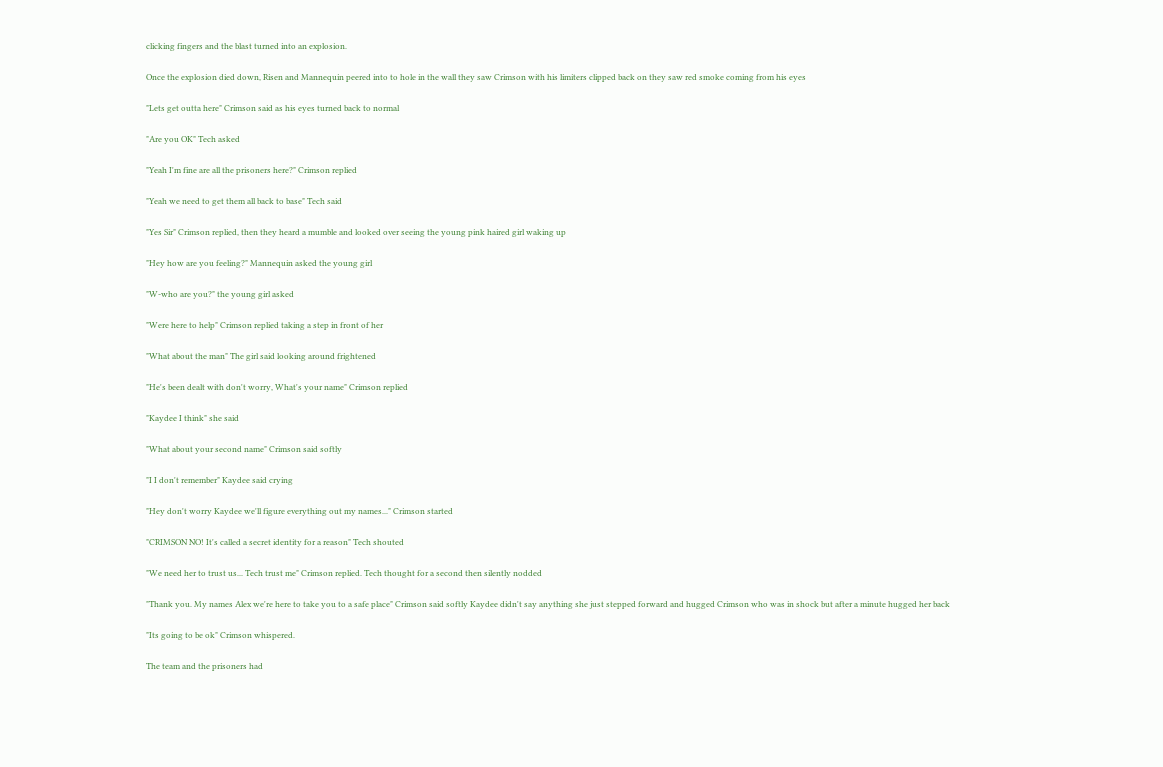clicking fingers and the blast turned into an explosion.

Once the explosion died down, Risen and Mannequin peered into to hole in the wall they saw Crimson with his limiters clipped back on they saw red smoke coming from his eyes

"Lets get outta here" Crimson said as his eyes turned back to normal

"Are you OK" Tech asked

"Yeah I'm fine are all the prisoners here?" Crimson replied

"Yeah we need to get them all back to base" Tech said

"Yes Sir" Crimson replied, then they heard a mumble and looked over seeing the young pink haired girl waking up

"Hey how are you feeling?" Mannequin asked the young girl

"W-who are you?" the young girl asked

"Were here to help" Crimson replied taking a step in front of her

"What about the man" The girl said looking around frightened

"He's been dealt with don't worry, What's your name" Crimson replied

"Kaydee I think" she said

"What about your second name" Crimson said softly

"I I don't remember" Kaydee said crying

"Hey don't worry Kaydee we'll figure everything out my names..." Crimson started

"CRIMSON NO! It's called a secret identity for a reason" Tech shouted

"We need her to trust us... Tech trust me" Crimson replied. Tech thought for a second then silently nodded

"Thank you. My names Alex we're here to take you to a safe place" Crimson said softly Kaydee didn't say anything she just stepped forward and hugged Crimson who was in shock but after a minute hugged her back

"Its going to be ok" Crimson whispered.

The team and the prisoners had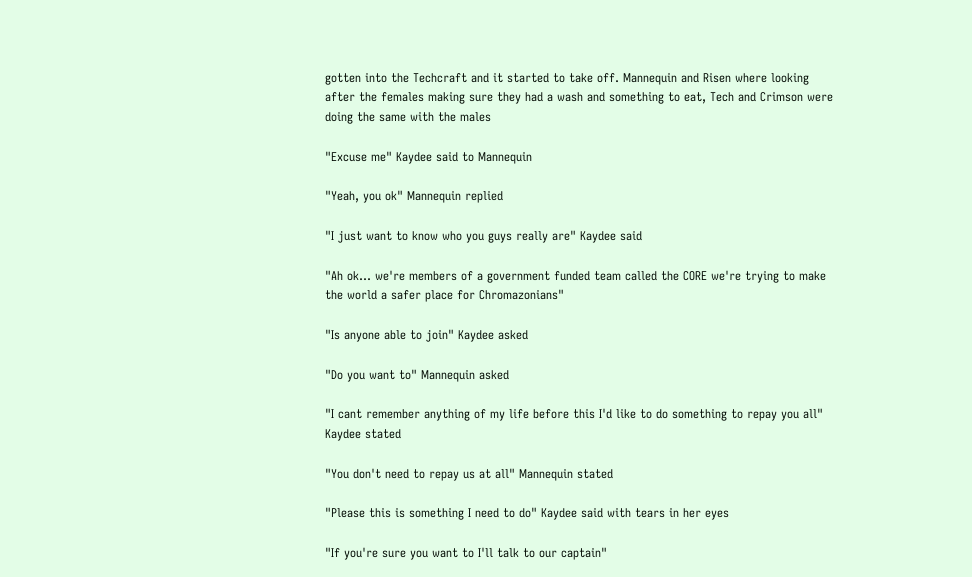gotten into the Techcraft and it started to take off. Mannequin and Risen where looking after the females making sure they had a wash and something to eat, Tech and Crimson were doing the same with the males

"Excuse me" Kaydee said to Mannequin

"Yeah, you ok" Mannequin replied

"I just want to know who you guys really are" Kaydee said

"Ah ok... we're members of a government funded team called the CORE we're trying to make the world a safer place for Chromazonians"

"Is anyone able to join" Kaydee asked

"Do you want to" Mannequin asked

"I cant remember anything of my life before this I'd like to do something to repay you all" Kaydee stated

"You don't need to repay us at all" Mannequin stated

"Please this is something I need to do" Kaydee said with tears in her eyes

"If you're sure you want to I'll talk to our captain"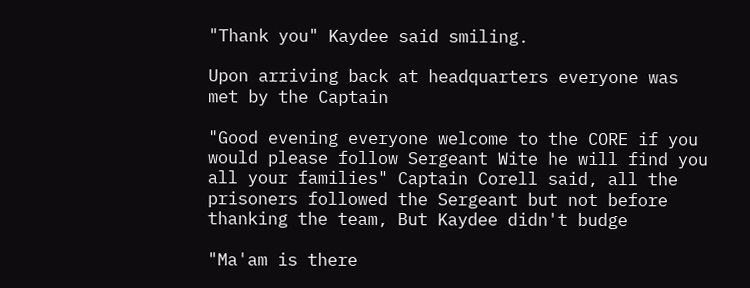"Thank you" Kaydee said smiling.

Upon arriving back at headquarters everyone was met by the Captain

"Good evening everyone welcome to the CORE if you would please follow Sergeant Wite he will find you all your families" Captain Corell said, all the prisoners followed the Sergeant but not before thanking the team, But Kaydee didn't budge

"Ma'am is there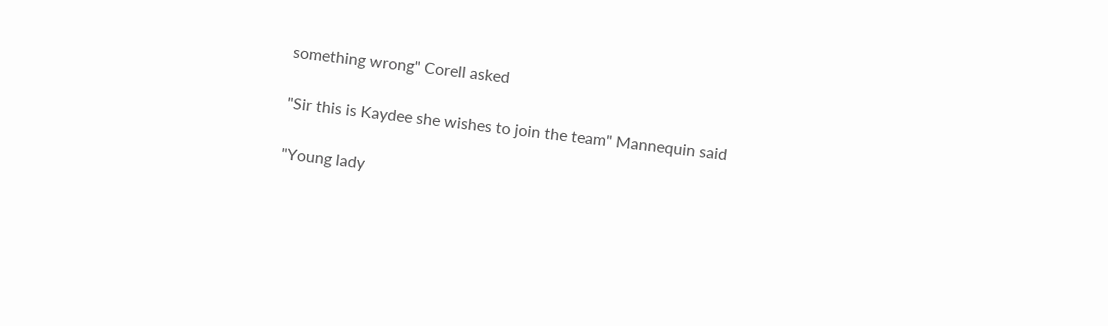something wrong" Corell asked

"Sir this is Kaydee she wishes to join the team" Mannequin said

"Young lady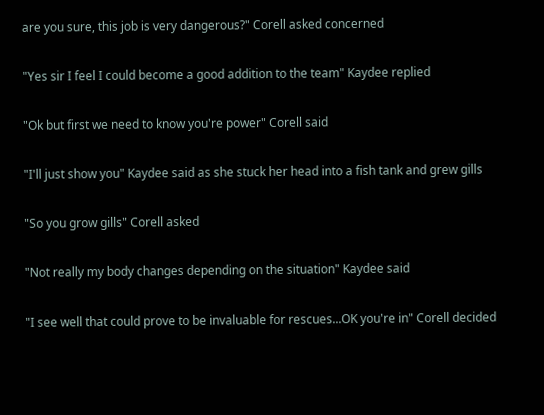are you sure, this job is very dangerous?" Corell asked concerned

"Yes sir I feel I could become a good addition to the team" Kaydee replied

"Ok but first we need to know you're power" Corell said

"I'll just show you" Kaydee said as she stuck her head into a fish tank and grew gills

"So you grow gills" Corell asked

"Not really my body changes depending on the situation" Kaydee said

"I see well that could prove to be invaluable for rescues...OK you're in" Corell decided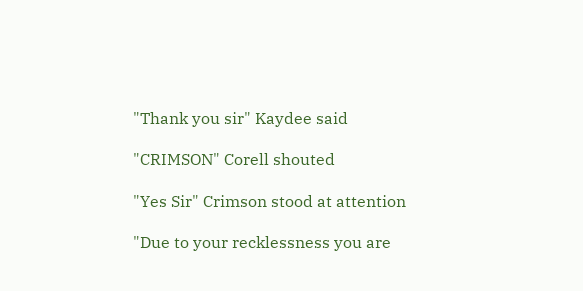"Thank you sir" Kaydee said

"CRIMSON" Corell shouted

"Yes Sir" Crimson stood at attention

"Due to your recklessness you are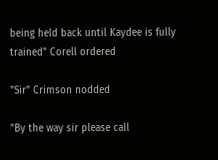being held back until Kaydee is fully trained" Corell ordered

"Sir" Crimson nodded

"By the way sir please call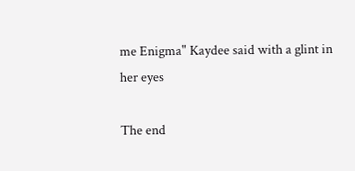me Enigma" Kaydee said with a glint in her eyes

The end